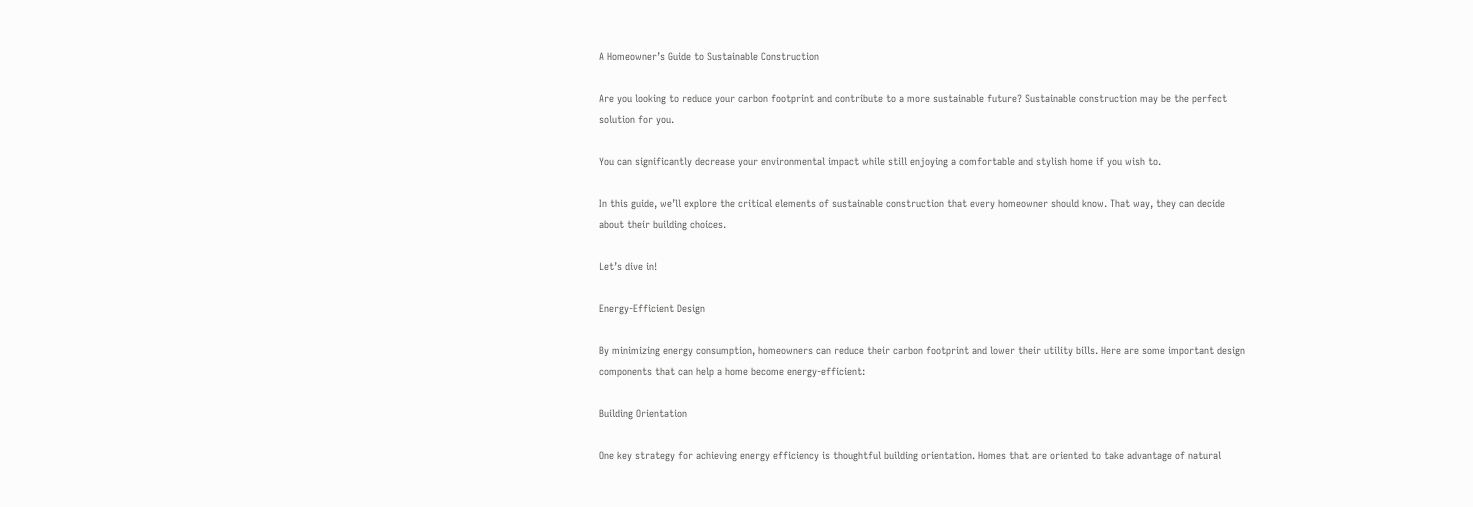A Homeowner’s Guide to Sustainable Construction

Are you looking to reduce your carbon footprint and contribute to a more sustainable future? Sustainable construction may be the perfect solution for you.

You can significantly decrease your environmental impact while still enjoying a comfortable and stylish home if you wish to.

In this guide, we’ll explore the critical elements of sustainable construction that every homeowner should know. That way, they can decide about their building choices.

Let’s dive in!

Energy-Efficient Design

By minimizing energy consumption, homeowners can reduce their carbon footprint and lower their utility bills. Here are some important design components that can help a home become energy-efficient:

Building Orientation

One key strategy for achieving energy efficiency is thoughtful building orientation. Homes that are oriented to take advantage of natural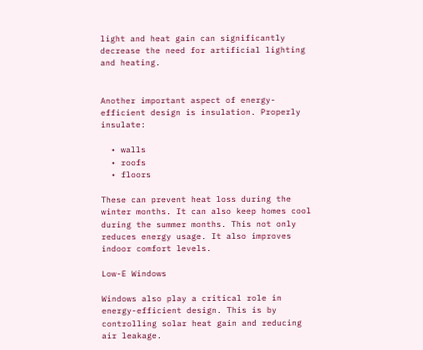light and heat gain can significantly decrease the need for artificial lighting and heating.


Another important aspect of energy-efficient design is insulation. Properly insulate:

  • walls
  • roofs
  • floors

These can prevent heat loss during the winter months. It can also keep homes cool during the summer months. This not only reduces energy usage. It also improves indoor comfort levels.

Low-E Windows

Windows also play a critical role in energy-efficient design. This is by controlling solar heat gain and reducing air leakage.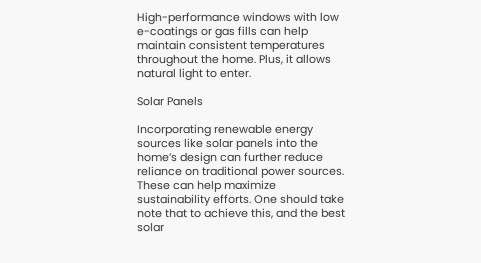High-performance windows with low e-coatings or gas fills can help maintain consistent temperatures throughout the home. Plus, it allows natural light to enter.

Solar Panels

Incorporating renewable energy sources like solar panels into the home’s design can further reduce reliance on traditional power sources. These can help maximize sustainability efforts. One should take note that to achieve this, and the best solar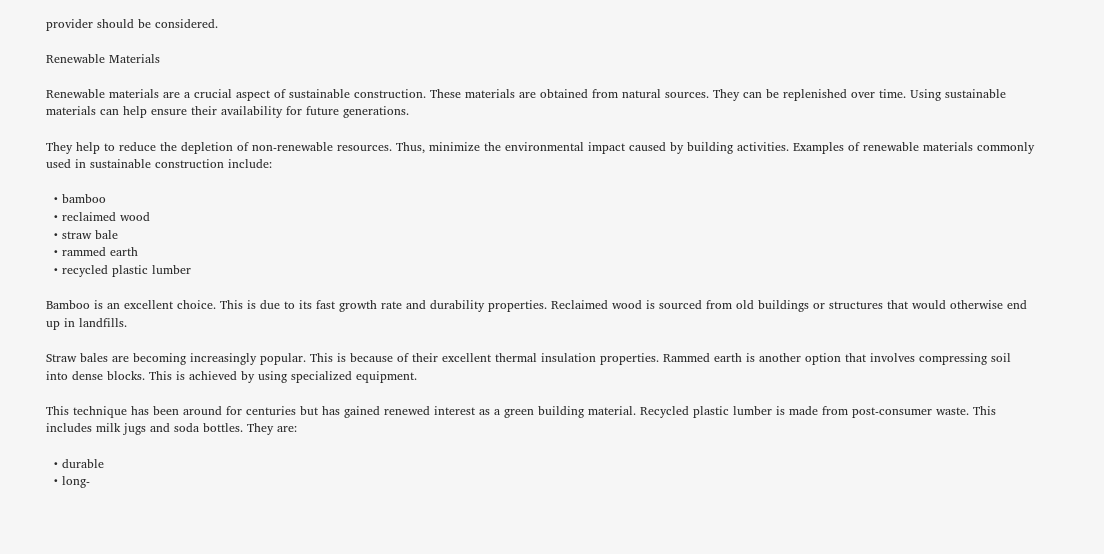provider should be considered.

Renewable Materials

Renewable materials are a crucial aspect of sustainable construction. These materials are obtained from natural sources. They can be replenished over time. Using sustainable materials can help ensure their availability for future generations.

They help to reduce the depletion of non-renewable resources. Thus, minimize the environmental impact caused by building activities. Examples of renewable materials commonly used in sustainable construction include:

  • bamboo
  • reclaimed wood
  • straw bale
  • rammed earth
  • recycled plastic lumber

Bamboo is an excellent choice. This is due to its fast growth rate and durability properties. Reclaimed wood is sourced from old buildings or structures that would otherwise end up in landfills.

Straw bales are becoming increasingly popular. This is because of their excellent thermal insulation properties. Rammed earth is another option that involves compressing soil into dense blocks. This is achieved by using specialized equipment.

This technique has been around for centuries but has gained renewed interest as a green building material. Recycled plastic lumber is made from post-consumer waste. This includes milk jugs and soda bottles. They are:

  • durable
  • long-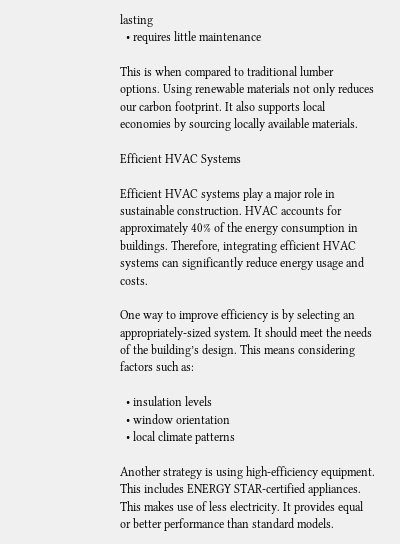lasting
  • requires little maintenance

This is when compared to traditional lumber options. Using renewable materials not only reduces our carbon footprint. It also supports local economies by sourcing locally available materials.

Efficient HVAC Systems

Efficient HVAC systems play a major role in sustainable construction. HVAC accounts for approximately 40% of the energy consumption in buildings. Therefore, integrating efficient HVAC systems can significantly reduce energy usage and costs.

One way to improve efficiency is by selecting an appropriately-sized system. It should meet the needs of the building’s design. This means considering factors such as:

  • insulation levels
  • window orientation
  • local climate patterns

Another strategy is using high-efficiency equipment. This includes ENERGY STAR-certified appliances. This makes use of less electricity. It provides equal or better performance than standard models.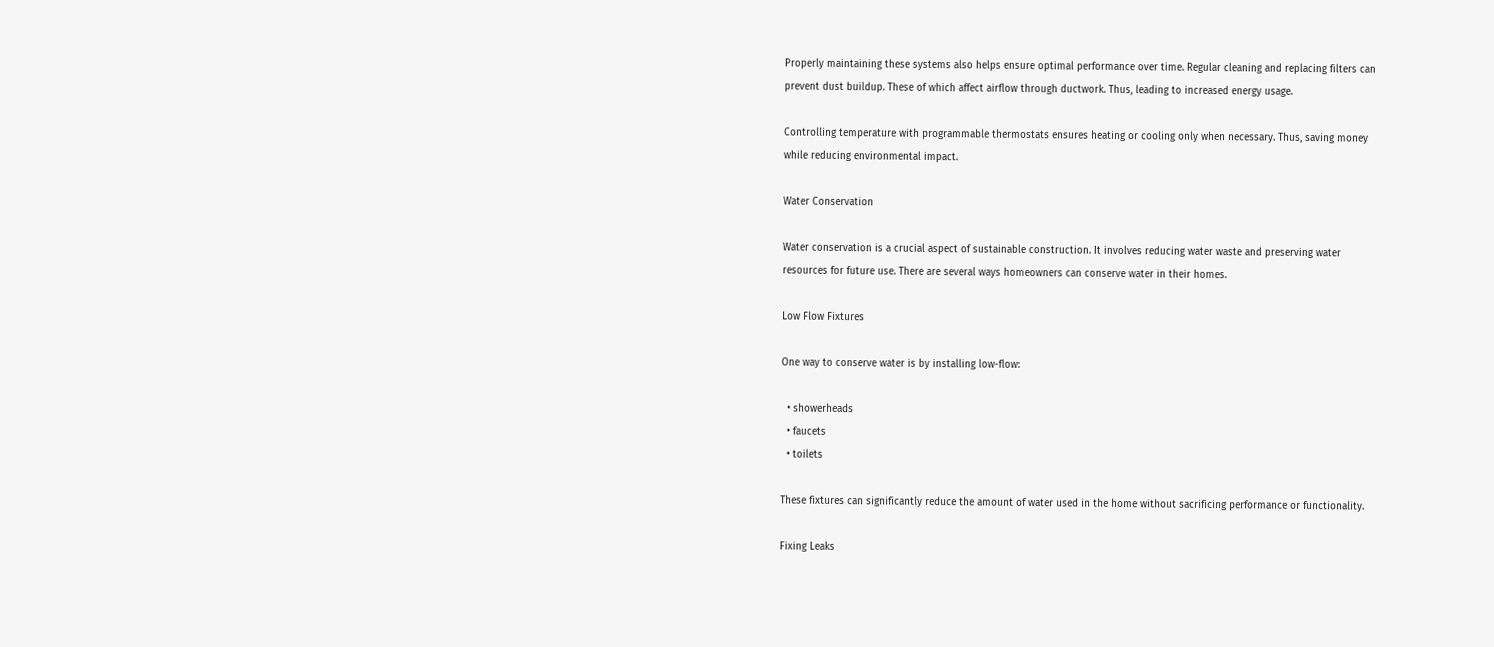Properly maintaining these systems also helps ensure optimal performance over time. Regular cleaning and replacing filters can prevent dust buildup. These of which affect airflow through ductwork. Thus, leading to increased energy usage.

Controlling temperature with programmable thermostats ensures heating or cooling only when necessary. Thus, saving money while reducing environmental impact.

Water Conservation

Water conservation is a crucial aspect of sustainable construction. It involves reducing water waste and preserving water resources for future use. There are several ways homeowners can conserve water in their homes.

Low Flow Fixtures

One way to conserve water is by installing low-flow:

  • showerheads
  • faucets
  • toilets

These fixtures can significantly reduce the amount of water used in the home without sacrificing performance or functionality.

Fixing Leaks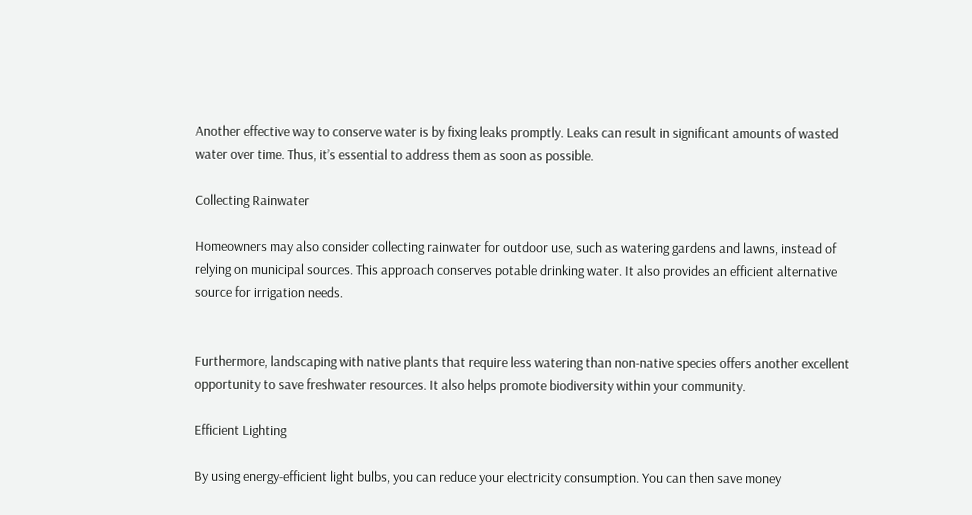Another effective way to conserve water is by fixing leaks promptly. Leaks can result in significant amounts of wasted water over time. Thus, it’s essential to address them as soon as possible.

Collecting Rainwater

Homeowners may also consider collecting rainwater for outdoor use, such as watering gardens and lawns, instead of relying on municipal sources. This approach conserves potable drinking water. It also provides an efficient alternative source for irrigation needs.


Furthermore, landscaping with native plants that require less watering than non-native species offers another excellent opportunity to save freshwater resources. It also helps promote biodiversity within your community.

Efficient Lighting

By using energy-efficient light bulbs, you can reduce your electricity consumption. You can then save money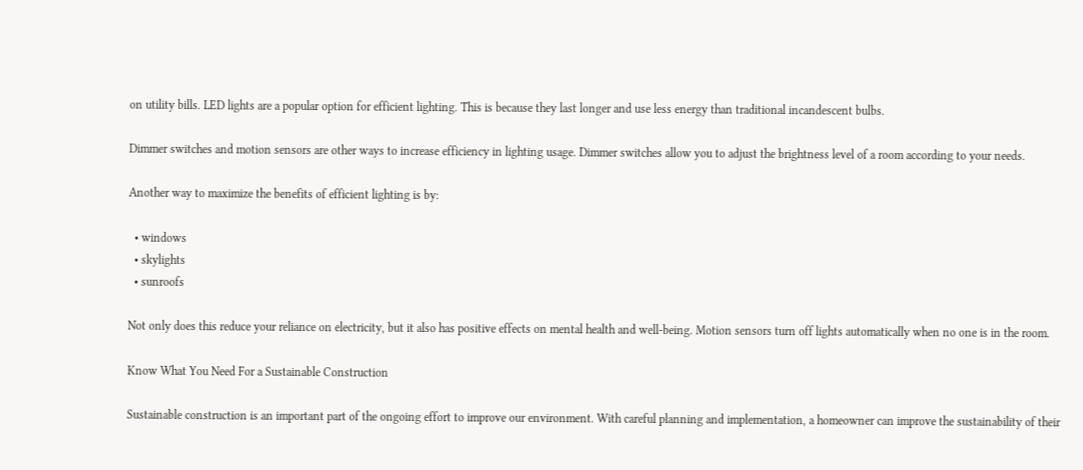on utility bills. LED lights are a popular option for efficient lighting. This is because they last longer and use less energy than traditional incandescent bulbs.

Dimmer switches and motion sensors are other ways to increase efficiency in lighting usage. Dimmer switches allow you to adjust the brightness level of a room according to your needs.

Another way to maximize the benefits of efficient lighting is by:

  • windows
  • skylights
  • sunroofs

Not only does this reduce your reliance on electricity, but it also has positive effects on mental health and well-being. Motion sensors turn off lights automatically when no one is in the room.

Know What You Need For a Sustainable Construction

Sustainable construction is an important part of the ongoing effort to improve our environment. With careful planning and implementation, a homeowner can improve the sustainability of their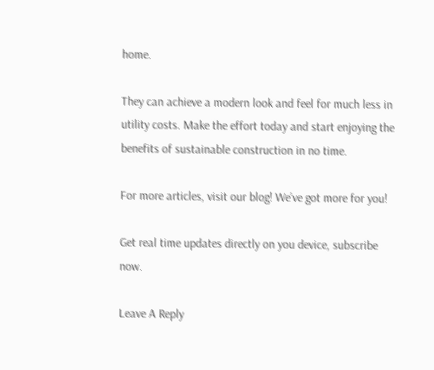home.

They can achieve a modern look and feel for much less in utility costs. Make the effort today and start enjoying the benefits of sustainable construction in no time.

For more articles, visit our blog! We’ve got more for you!

Get real time updates directly on you device, subscribe now.

Leave A Reply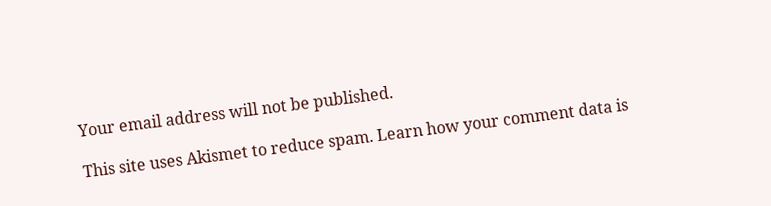Your email address will not be published.

This site uses Akismet to reduce spam. Learn how your comment data is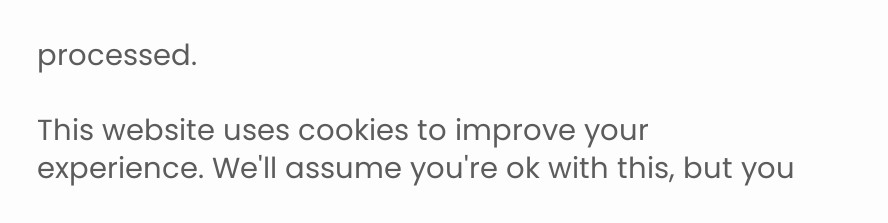processed.

This website uses cookies to improve your experience. We'll assume you're ok with this, but you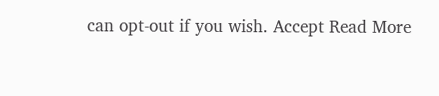can opt-out if you wish. Accept Read More